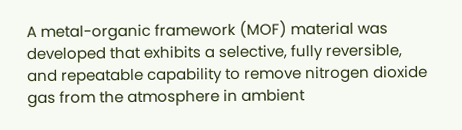A metal-organic framework (MOF) material was developed that exhibits a selective, fully reversible, and repeatable capability to remove nitrogen dioxide gas from the atmosphere in ambient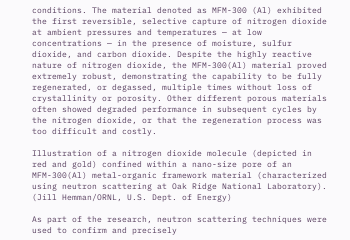conditions. The material denoted as MFM-300 (Al) exhibited the first reversible, selective capture of nitrogen dioxide at ambient pressures and temperatures — at low concentrations — in the presence of moisture, sulfur dioxide, and carbon dioxide. Despite the highly reactive nature of nitrogen dioxide, the MFM-300(Al) material proved extremely robust, demonstrating the capability to be fully regenerated, or degassed, multiple times without loss of crystallinity or porosity. Other different porous materials often showed degraded performance in subsequent cycles by the nitrogen dioxide, or that the regeneration process was too difficult and costly.

Illustration of a nitrogen dioxide molecule (depicted in red and gold) confined within a nano-size pore of an MFM-300(Al) metal-organic framework material (characterized using neutron scattering at Oak Ridge National Laboratory). (Jill Hemman/ORNL, U.S. Dept. of Energy)

As part of the research, neutron scattering techniques were used to confirm and precisely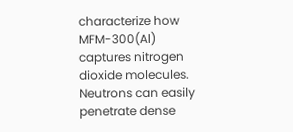characterize how MFM-300(Al) captures nitrogen dioxide molecules. Neutrons can easily penetrate dense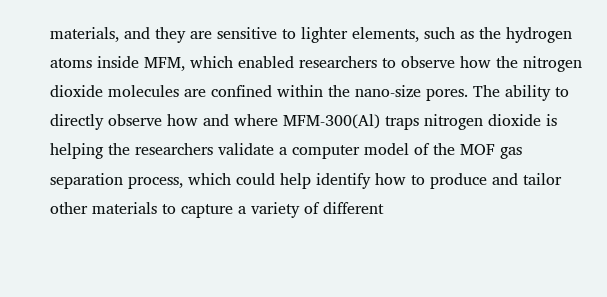materials, and they are sensitive to lighter elements, such as the hydrogen atoms inside MFM, which enabled researchers to observe how the nitrogen dioxide molecules are confined within the nano-size pores. The ability to directly observe how and where MFM-300(Al) traps nitrogen dioxide is helping the researchers validate a computer model of the MOF gas separation process, which could help identify how to produce and tailor other materials to capture a variety of different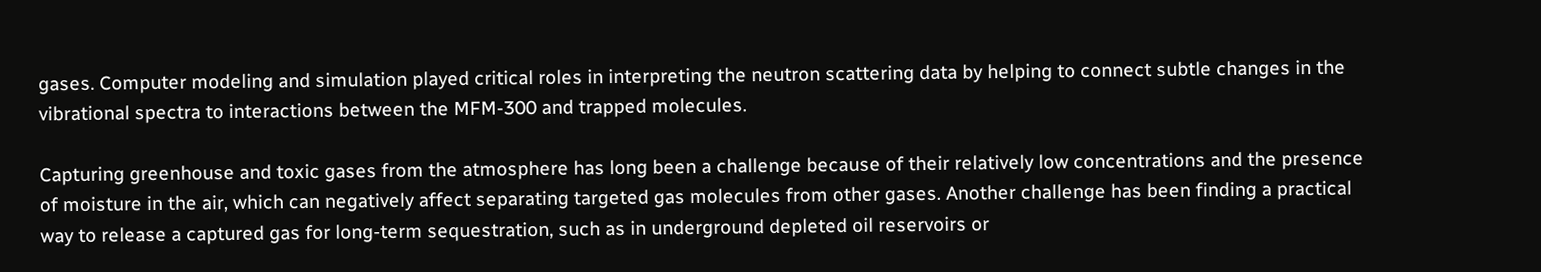gases. Computer modeling and simulation played critical roles in interpreting the neutron scattering data by helping to connect subtle changes in the vibrational spectra to interactions between the MFM-300 and trapped molecules.

Capturing greenhouse and toxic gases from the atmosphere has long been a challenge because of their relatively low concentrations and the presence of moisture in the air, which can negatively affect separating targeted gas molecules from other gases. Another challenge has been finding a practical way to release a captured gas for long-term sequestration, such as in underground depleted oil reservoirs or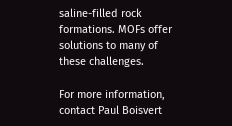saline-filled rock formations. MOFs offer solutions to many of these challenges.

For more information, contact Paul Boisvert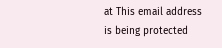at This email address is being protected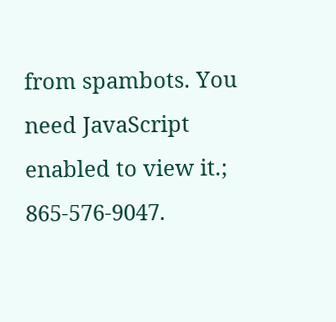from spambots. You need JavaScript enabled to view it.; 865-576-9047.